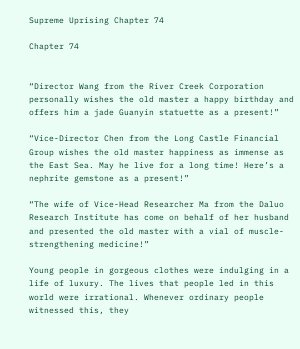Supreme Uprising Chapter 74

Chapter 74


“Director Wang from the River Creek Corporation personally wishes the old master a happy birthday and offers him a jade Guanyin statuette as a present!”

“Vice-Director Chen from the Long Castle Financial Group wishes the old master happiness as immense as the East Sea. May he live for a long time! Here’s a nephrite gemstone as a present!”

“The wife of Vice-Head Researcher Ma from the Daluo Research Institute has come on behalf of her husband and presented the old master with a vial of muscle-strengthening medicine!”

Young people in gorgeous clothes were indulging in a life of luxury. The lives that people led in this world were irrational. Whenever ordinary people witnessed this, they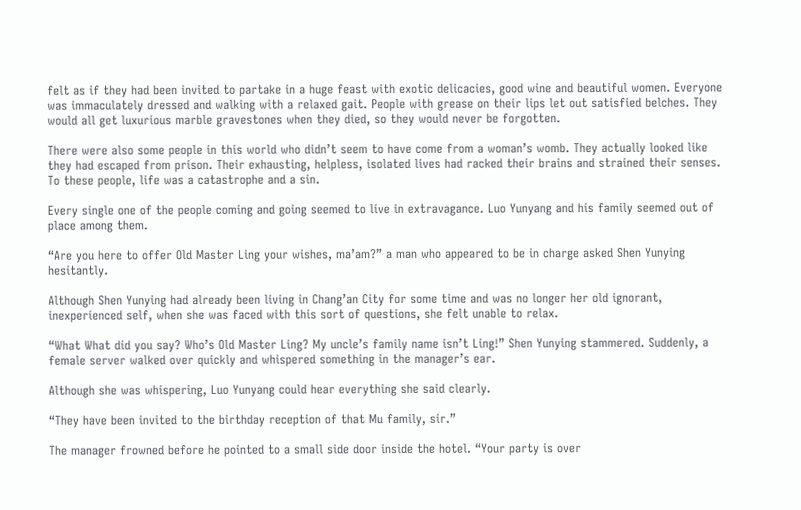felt as if they had been invited to partake in a huge feast with exotic delicacies, good wine and beautiful women. Everyone was immaculately dressed and walking with a relaxed gait. People with grease on their lips let out satisfied belches. They would all get luxurious marble gravestones when they died, so they would never be forgotten.

There were also some people in this world who didn’t seem to have come from a woman’s womb. They actually looked like they had escaped from prison. Their exhausting, helpless, isolated lives had racked their brains and strained their senses. To these people, life was a catastrophe and a sin.

Every single one of the people coming and going seemed to live in extravagance. Luo Yunyang and his family seemed out of place among them.

“Are you here to offer Old Master Ling your wishes, ma’am?” a man who appeared to be in charge asked Shen Yunying hesitantly.

Although Shen Yunying had already been living in Chang’an City for some time and was no longer her old ignorant, inexperienced self, when she was faced with this sort of questions, she felt unable to relax.

“What What did you say? Who’s Old Master Ling? My uncle’s family name isn’t Ling!” Shen Yunying stammered. Suddenly, a female server walked over quickly and whispered something in the manager’s ear.

Although she was whispering, Luo Yunyang could hear everything she said clearly.

“They have been invited to the birthday reception of that Mu family, sir.”

The manager frowned before he pointed to a small side door inside the hotel. “Your party is over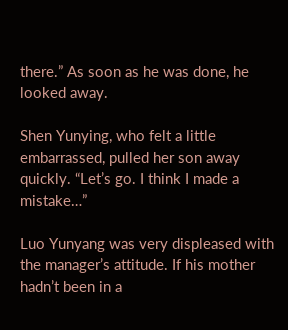there.” As soon as he was done, he looked away.

Shen Yunying, who felt a little embarrassed, pulled her son away quickly. “Let’s go. I think I made a mistake…”

Luo Yunyang was very displeased with the manager’s attitude. If his mother hadn’t been in a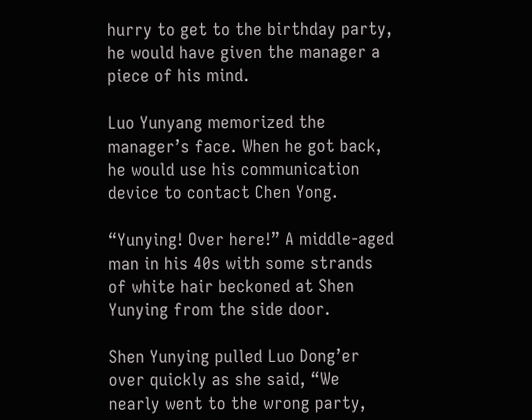hurry to get to the birthday party, he would have given the manager a piece of his mind.

Luo Yunyang memorized the manager’s face. When he got back, he would use his communication device to contact Chen Yong.

“Yunying! Over here!” A middle-aged man in his 40s with some strands of white hair beckoned at Shen Yunying from the side door.

Shen Yunying pulled Luo Dong’er over quickly as she said, “We nearly went to the wrong party,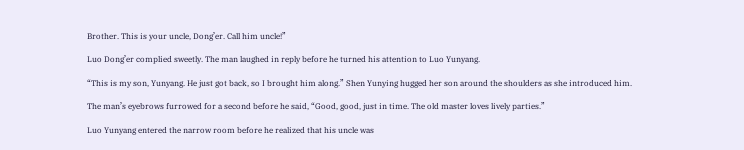Brother. This is your uncle, Dong’er. Call him uncle!”

Luo Dong’er complied sweetly. The man laughed in reply before he turned his attention to Luo Yunyang.

“This is my son, Yunyang. He just got back, so I brought him along.” Shen Yunying hugged her son around the shoulders as she introduced him.

The man’s eyebrows furrowed for a second before he said, “Good, good, just in time. The old master loves lively parties.”

Luo Yunyang entered the narrow room before he realized that his uncle was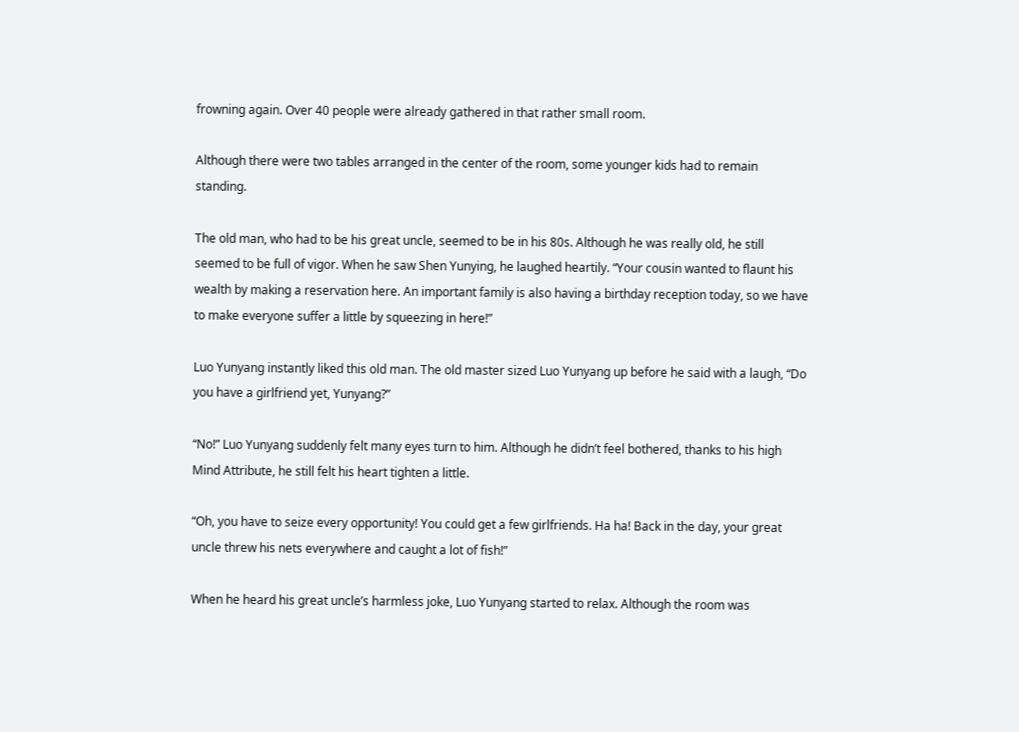frowning again. Over 40 people were already gathered in that rather small room.

Although there were two tables arranged in the center of the room, some younger kids had to remain standing.

The old man, who had to be his great uncle, seemed to be in his 80s. Although he was really old, he still seemed to be full of vigor. When he saw Shen Yunying, he laughed heartily. “Your cousin wanted to flaunt his wealth by making a reservation here. An important family is also having a birthday reception today, so we have to make everyone suffer a little by squeezing in here!”

Luo Yunyang instantly liked this old man. The old master sized Luo Yunyang up before he said with a laugh, “Do you have a girlfriend yet, Yunyang?”

“No!” Luo Yunyang suddenly felt many eyes turn to him. Although he didn’t feel bothered, thanks to his high Mind Attribute, he still felt his heart tighten a little.

“Oh, you have to seize every opportunity! You could get a few girlfriends. Ha ha! Back in the day, your great uncle threw his nets everywhere and caught a lot of fish!”

When he heard his great uncle’s harmless joke, Luo Yunyang started to relax. Although the room was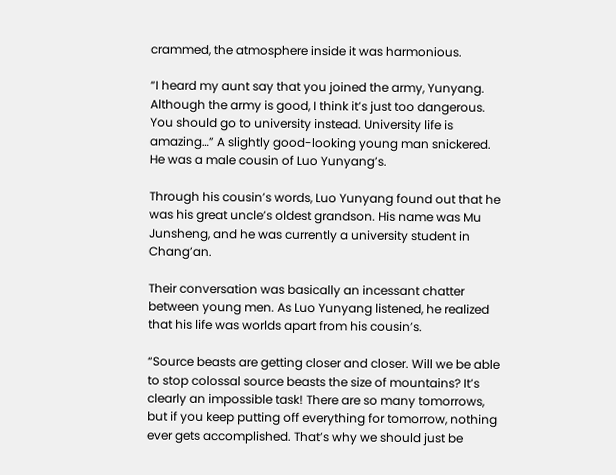crammed, the atmosphere inside it was harmonious.

“I heard my aunt say that you joined the army, Yunyang. Although the army is good, I think it’s just too dangerous. You should go to university instead. University life is amazing…” A slightly good-looking young man snickered. He was a male cousin of Luo Yunyang’s.

Through his cousin’s words, Luo Yunyang found out that he was his great uncle’s oldest grandson. His name was Mu Junsheng, and he was currently a university student in Chang’an.

Their conversation was basically an incessant chatter between young men. As Luo Yunyang listened, he realized that his life was worlds apart from his cousin’s.

“Source beasts are getting closer and closer. Will we be able to stop colossal source beasts the size of mountains? It’s clearly an impossible task! There are so many tomorrows, but if you keep putting off everything for tomorrow, nothing ever gets accomplished. That’s why we should just be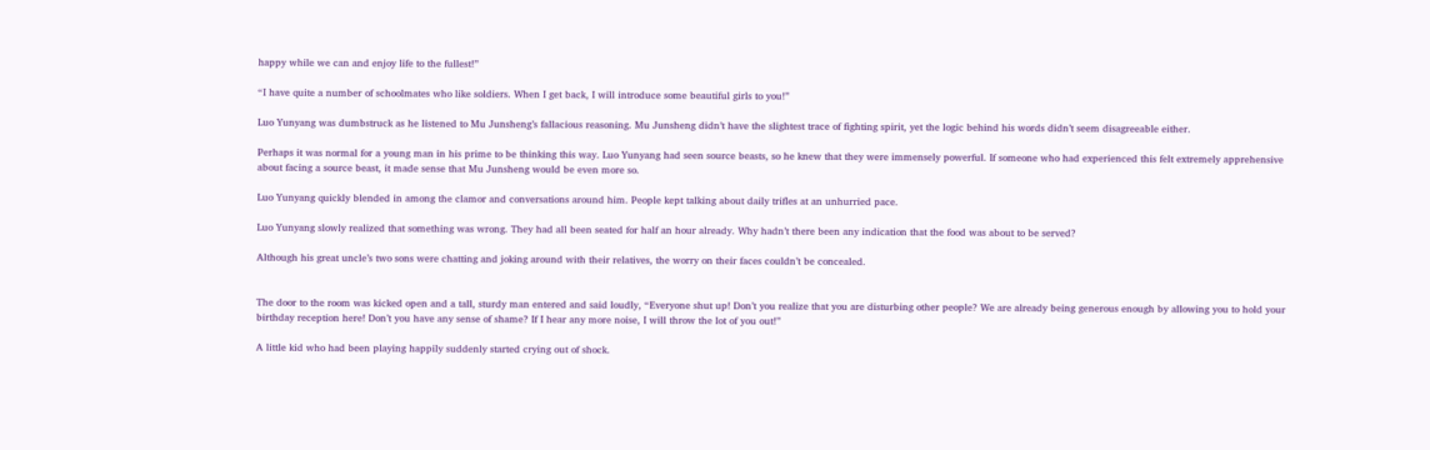happy while we can and enjoy life to the fullest!”

“I have quite a number of schoolmates who like soldiers. When I get back, I will introduce some beautiful girls to you!”

Luo Yunyang was dumbstruck as he listened to Mu Junsheng’s fallacious reasoning. Mu Junsheng didn’t have the slightest trace of fighting spirit, yet the logic behind his words didn’t seem disagreeable either.

Perhaps it was normal for a young man in his prime to be thinking this way. Luo Yunyang had seen source beasts, so he knew that they were immensely powerful. If someone who had experienced this felt extremely apprehensive about facing a source beast, it made sense that Mu Junsheng would be even more so.

Luo Yunyang quickly blended in among the clamor and conversations around him. People kept talking about daily trifles at an unhurried pace.

Luo Yunyang slowly realized that something was wrong. They had all been seated for half an hour already. Why hadn’t there been any indication that the food was about to be served?

Although his great uncle’s two sons were chatting and joking around with their relatives, the worry on their faces couldn’t be concealed.


The door to the room was kicked open and a tall, sturdy man entered and said loudly, “Everyone shut up! Don’t you realize that you are disturbing other people? We are already being generous enough by allowing you to hold your birthday reception here! Don’t you have any sense of shame? If I hear any more noise, I will throw the lot of you out!”

A little kid who had been playing happily suddenly started crying out of shock.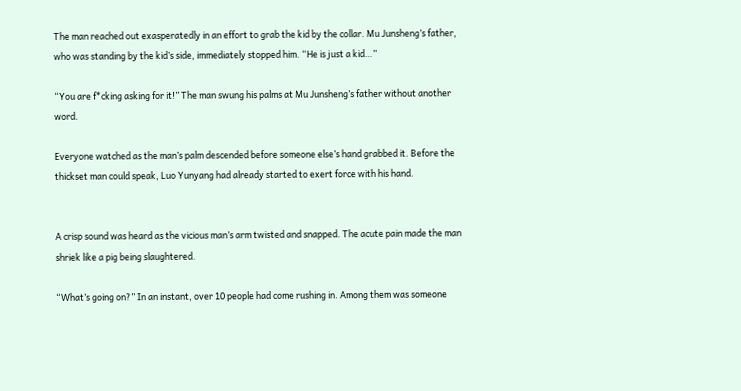The man reached out exasperatedly in an effort to grab the kid by the collar. Mu Junsheng’s father, who was standing by the kid’s side, immediately stopped him. “He is just a kid…”

“You are f*cking asking for it!” The man swung his palms at Mu Junsheng’s father without another word.

Everyone watched as the man’s palm descended before someone else’s hand grabbed it. Before the thickset man could speak, Luo Yunyang had already started to exert force with his hand.


A crisp sound was heard as the vicious man’s arm twisted and snapped. The acute pain made the man shriek like a pig being slaughtered.

“What’s going on?” In an instant, over 10 people had come rushing in. Among them was someone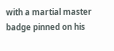with a martial master badge pinned on his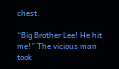chest.

“Big Brother Lee! He hit me!” The vicious man took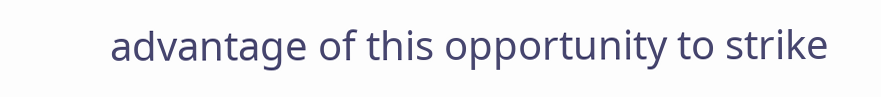advantage of this opportunity to strike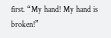first. “My hand! My hand is broken!”